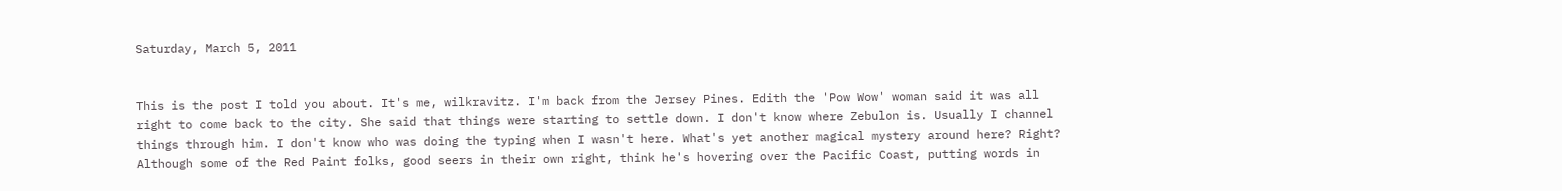Saturday, March 5, 2011


This is the post I told you about. It's me, wilkravitz. I'm back from the Jersey Pines. Edith the 'Pow Wow' woman said it was all right to come back to the city. She said that things were starting to settle down. I don't know where Zebulon is. Usually I channel things through him. I don't know who was doing the typing when I wasn't here. What's yet another magical mystery around here? Right? Although some of the Red Paint folks, good seers in their own right, think he's hovering over the Pacific Coast, putting words in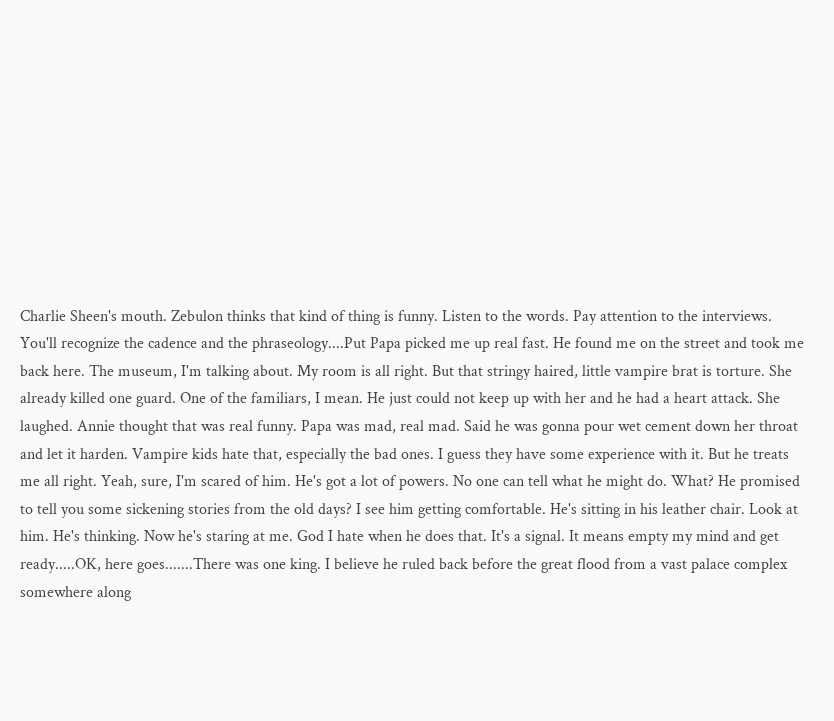Charlie Sheen's mouth. Zebulon thinks that kind of thing is funny. Listen to the words. Pay attention to the interviews. You'll recognize the cadence and the phraseology....Put Papa picked me up real fast. He found me on the street and took me back here. The museum, I'm talking about. My room is all right. But that stringy haired, little vampire brat is torture. She already killed one guard. One of the familiars, I mean. He just could not keep up with her and he had a heart attack. She laughed. Annie thought that was real funny. Papa was mad, real mad. Said he was gonna pour wet cement down her throat and let it harden. Vampire kids hate that, especially the bad ones. I guess they have some experience with it. But he treats me all right. Yeah, sure, I'm scared of him. He's got a lot of powers. No one can tell what he might do. What? He promised to tell you some sickening stories from the old days? I see him getting comfortable. He's sitting in his leather chair. Look at him. He's thinking. Now he's staring at me. God I hate when he does that. It's a signal. It means empty my mind and get ready.....OK, here goes.......There was one king. I believe he ruled back before the great flood from a vast palace complex somewhere along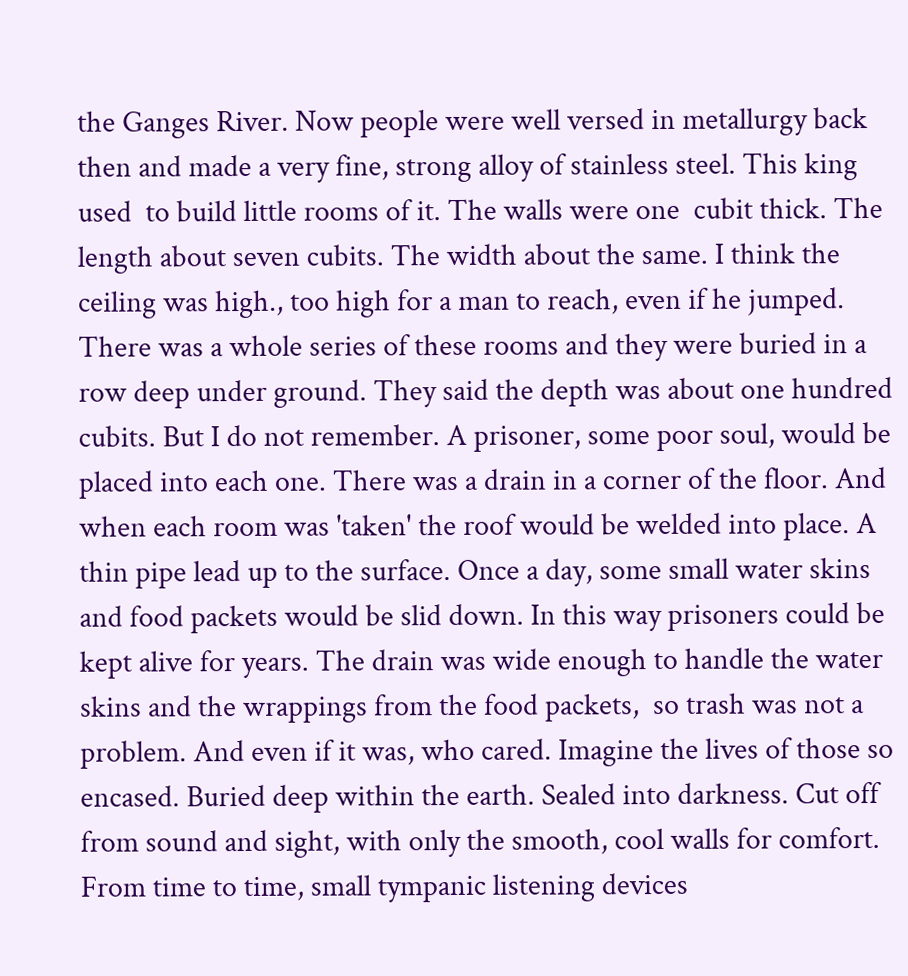the Ganges River. Now people were well versed in metallurgy back then and made a very fine, strong alloy of stainless steel. This king used  to build little rooms of it. The walls were one  cubit thick. The length about seven cubits. The width about the same. I think the ceiling was high., too high for a man to reach, even if he jumped. There was a whole series of these rooms and they were buried in a row deep under ground. They said the depth was about one hundred cubits. But I do not remember. A prisoner, some poor soul, would be placed into each one. There was a drain in a corner of the floor. And when each room was 'taken' the roof would be welded into place. A thin pipe lead up to the surface. Once a day, some small water skins and food packets would be slid down. In this way prisoners could be kept alive for years. The drain was wide enough to handle the water skins and the wrappings from the food packets,  so trash was not a problem. And even if it was, who cared. Imagine the lives of those so encased. Buried deep within the earth. Sealed into darkness. Cut off from sound and sight, with only the smooth, cool walls for comfort. From time to time, small tympanic listening devices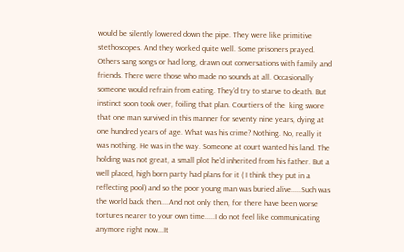would be silently lowered down the pipe. They were like primitive stethoscopes. And they worked quite well. Some prisoners prayed. Others sang songs or had long, drawn out conversations with family and friends. There were those who made no sounds at all. Occasionally someone would refrain from eating. They'd try to starve to death. But instinct soon took over, foiling that plan. Courtiers of the  king swore that one man survived in this manner for seventy nine years, dying at one hundred years of age. What was his crime? Nothing. No, really it was nothing. He was in the way. Someone at court wanted his land. The holding was not great, a small plot he'd inherited from his father. But a well placed, high born party had plans for it ( I think they put in a reflecting pool) and so the poor young man was buried alive.....Such was the world back then....And not only then, for there have been worse tortures nearer to your own time.....I do not feel like communicating anymore right now...It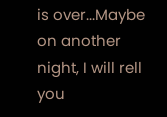is over...Maybe on another night, I will rell you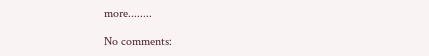more........

No comments: